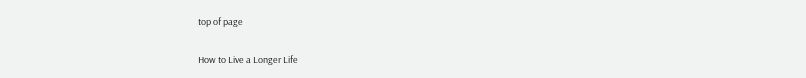top of page

How to Live a Longer Life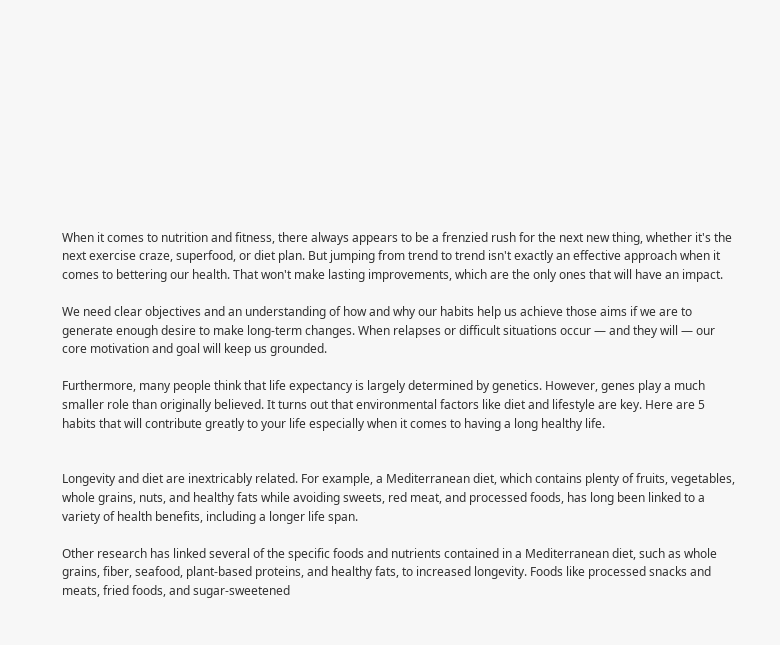When it comes to nutrition and fitness, there always appears to be a frenzied rush for the next new thing, whether it's the next exercise craze, superfood, or diet plan. But jumping from trend to trend isn't exactly an effective approach when it comes to bettering our health. That won't make lasting improvements, which are the only ones that will have an impact.

We need clear objectives and an understanding of how and why our habits help us achieve those aims if we are to generate enough desire to make long-term changes. When relapses or difficult situations occur — and they will — our core motivation and goal will keep us grounded.

Furthermore, many people think that life expectancy is largely determined by genetics. However, genes play a much smaller role than originally believed. It turns out that environmental factors like diet and lifestyle are key. Here are 5 habits that will contribute greatly to your life especially when it comes to having a long healthy life.


Longevity and diet are inextricably related. For example, a Mediterranean diet, which contains plenty of fruits, vegetables, whole grains, nuts, and healthy fats while avoiding sweets, red meat, and processed foods, has long been linked to a variety of health benefits, including a longer life span.

Other research has linked several of the specific foods and nutrients contained in a Mediterranean diet, such as whole grains, fiber, seafood, plant-based proteins, and healthy fats, to increased longevity. Foods like processed snacks and meats, fried foods, and sugar-sweetened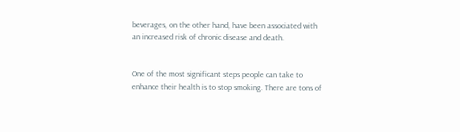beverages, on the other hand, have been associated with an increased risk of chronic disease and death.


One of the most significant steps people can take to enhance their health is to stop smoking. There are tons of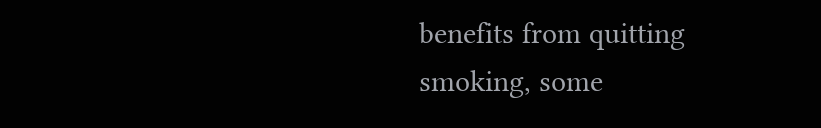benefits from quitting smoking, some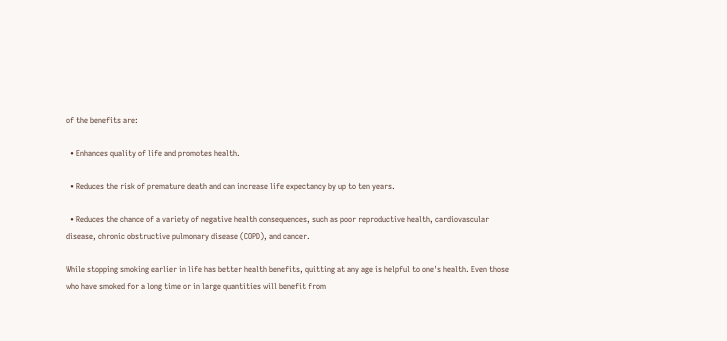of the benefits are:

  • Enhances quality of life and promotes health.

  • Reduces the risk of premature death and can increase life expectancy by up to ten years.

  • Reduces the chance of a variety of negative health consequences, such as poor reproductive health, cardiovascular disease, chronic obstructive pulmonary disease (COPD), and cancer.

While stopping smoking earlier in life has better health benefits, quitting at any age is helpful to one's health. Even those who have smoked for a long time or in large quantities will benefit from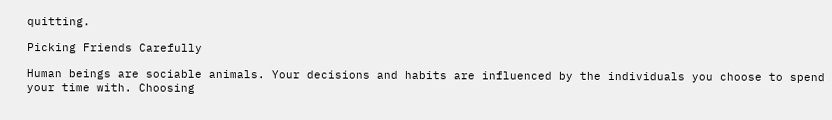quitting.

Picking Friends Carefully

Human beings are sociable animals. Your decisions and habits are influenced by the individuals you choose to spend your time with. Choosing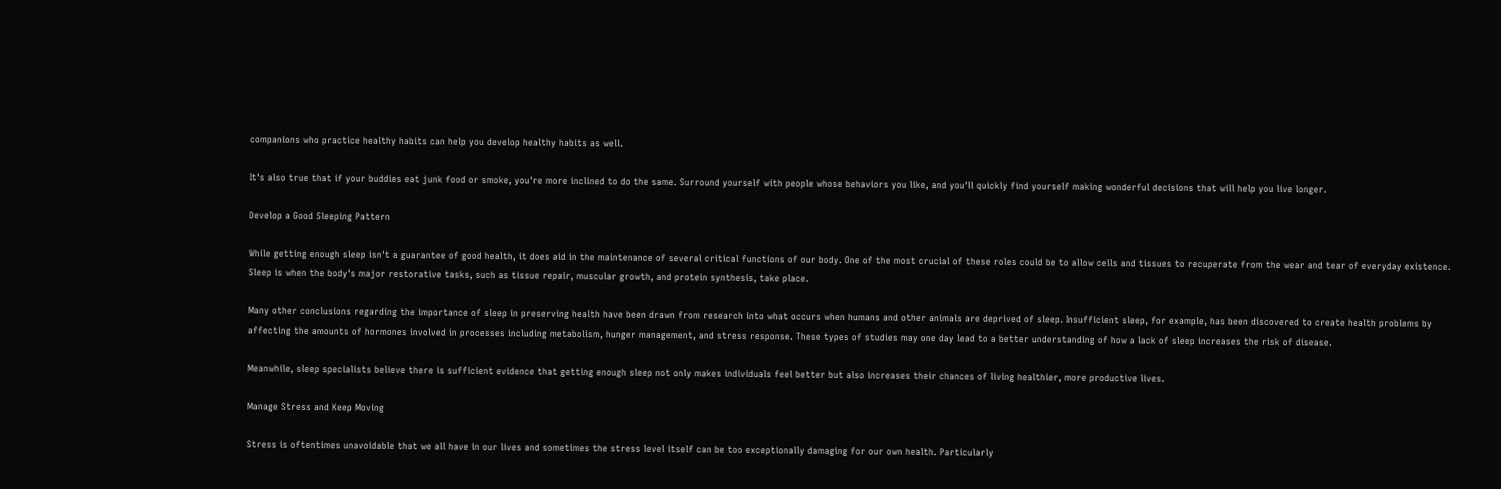companions who practice healthy habits can help you develop healthy habits as well.

It's also true that if your buddies eat junk food or smoke, you're more inclined to do the same. Surround yourself with people whose behaviors you like, and you'll quickly find yourself making wonderful decisions that will help you live longer.

Develop a Good Sleeping Pattern

While getting enough sleep isn't a guarantee of good health, it does aid in the maintenance of several critical functions of our body. One of the most crucial of these roles could be to allow cells and tissues to recuperate from the wear and tear of everyday existence. Sleep is when the body's major restorative tasks, such as tissue repair, muscular growth, and protein synthesis, take place.

Many other conclusions regarding the importance of sleep in preserving health have been drawn from research into what occurs when humans and other animals are deprived of sleep. Insufficient sleep, for example, has been discovered to create health problems by affecting the amounts of hormones involved in processes including metabolism, hunger management, and stress response. These types of studies may one day lead to a better understanding of how a lack of sleep increases the risk of disease.

Meanwhile, sleep specialists believe there is sufficient evidence that getting enough sleep not only makes individuals feel better but also increases their chances of living healthier, more productive lives.

Manage Stress and Keep Moving

Stress is oftentimes unavoidable that we all have in our lives and sometimes the stress level itself can be too exceptionally damaging for our own health. Particularly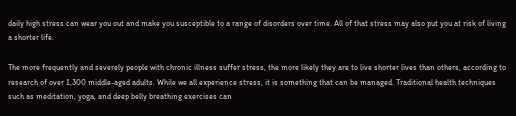daily high stress can wear you out and make you susceptible to a range of disorders over time. All of that stress may also put you at risk of living a shorter life.

The more frequently and severely people with chronic illness suffer stress, the more likely they are to live shorter lives than others, according to research of over 1,300 middle-aged adults. While we all experience stress, it is something that can be managed. Traditional health techniques such as meditation, yoga, and deep belly breathing exercises can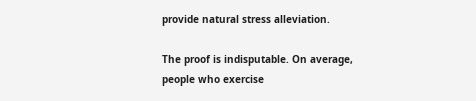provide natural stress alleviation.

The proof is indisputable. On average, people who exercise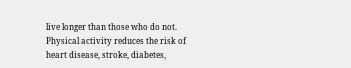live longer than those who do not. Physical activity reduces the risk of heart disease, stroke, diabetes,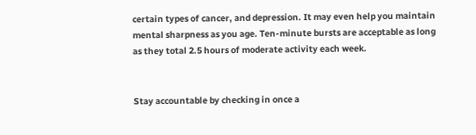certain types of cancer, and depression. It may even help you maintain mental sharpness as you age. Ten-minute bursts are acceptable as long as they total 2.5 hours of moderate activity each week.


Stay accountable by checking in once a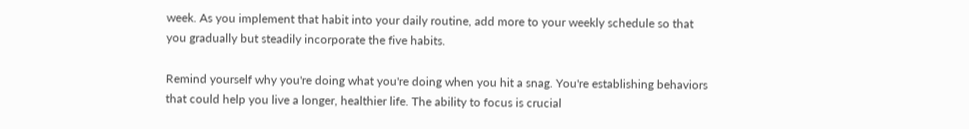week. As you implement that habit into your daily routine, add more to your weekly schedule so that you gradually but steadily incorporate the five habits.

Remind yourself why you're doing what you're doing when you hit a snag. You're establishing behaviors that could help you live a longer, healthier life. The ability to focus is crucial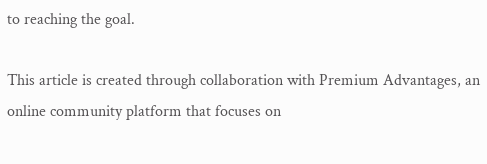to reaching the goal.

This article is created through collaboration with Premium Advantages, an online community platform that focuses on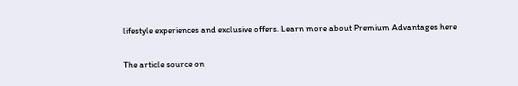lifestyle experiences and exclusive offers. Learn more about Premium Advantages here

The article source on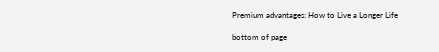Premium advantages: How to Live a Longer Life

bottom of page